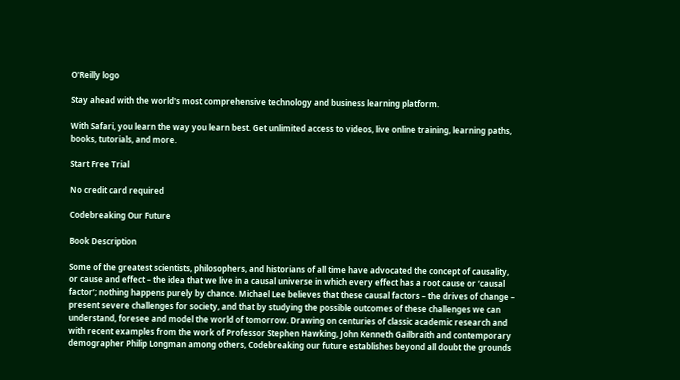O'Reilly logo

Stay ahead with the world's most comprehensive technology and business learning platform.

With Safari, you learn the way you learn best. Get unlimited access to videos, live online training, learning paths, books, tutorials, and more.

Start Free Trial

No credit card required

Codebreaking Our Future

Book Description

Some of the greatest scientists, philosophers, and historians of all time have advocated the concept of causality, or cause and effect – the idea that we live in a causal universe in which every effect has a root cause or ‘causal factor’; nothing happens purely by chance. Michael Lee believes that these causal factors – the drives of change – present severe challenges for society, and that by studying the possible outcomes of these challenges we can understand, foresee and model the world of tomorrow. Drawing on centuries of classic academic research and with recent examples from the work of Professor Stephen Hawking, John Kenneth Gailbraith and contemporary demographer Philip Longman among others, Codebreaking our future establishes beyond all doubt the grounds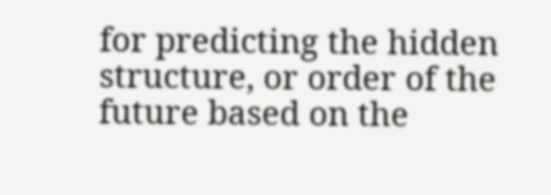for predicting the hidden structure, or order of the future based on the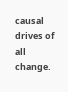causal drives of all change.